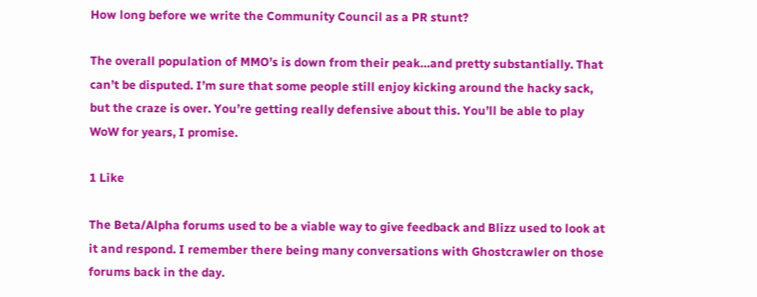How long before we write the Community Council as a PR stunt?

The overall population of MMO’s is down from their peak…and pretty substantially. That can’t be disputed. I’m sure that some people still enjoy kicking around the hacky sack, but the craze is over. You’re getting really defensive about this. You’ll be able to play WoW for years, I promise.

1 Like

The Beta/Alpha forums used to be a viable way to give feedback and Blizz used to look at it and respond. I remember there being many conversations with Ghostcrawler on those forums back in the day.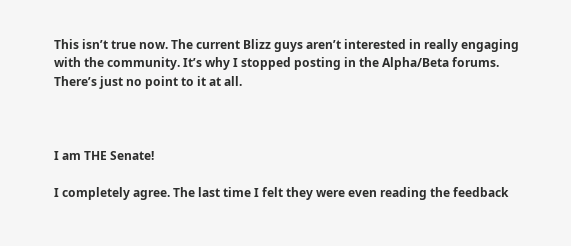This isn’t true now. The current Blizz guys aren’t interested in really engaging with the community. It’s why I stopped posting in the Alpha/Beta forums. There’s just no point to it at all.



I am THE Senate!

I completely agree. The last time I felt they were even reading the feedback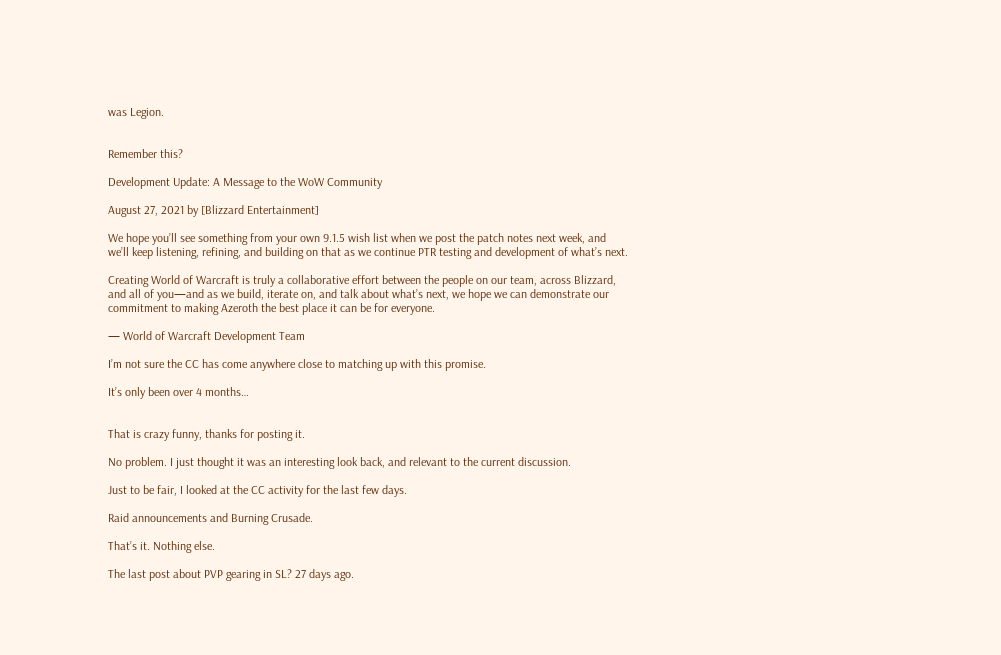was Legion.


Remember this?

Development Update: A Message to the WoW Community

August 27, 2021 by [Blizzard Entertainment]

We hope you’ll see something from your own 9.1.5 wish list when we post the patch notes next week, and we’ll keep listening, refining, and building on that as we continue PTR testing and development of what’s next.

Creating World of Warcraft is truly a collaborative effort between the people on our team, across Blizzard, and all of you—and as we build, iterate on, and talk about what’s next, we hope we can demonstrate our commitment to making Azeroth the best place it can be for everyone.

— World of Warcraft Development Team

I’m not sure the CC has come anywhere close to matching up with this promise.

It’s only been over 4 months…


That is crazy funny, thanks for posting it.

No problem. I just thought it was an interesting look back, and relevant to the current discussion.

Just to be fair, I looked at the CC activity for the last few days.

Raid announcements and Burning Crusade.

That’s it. Nothing else.

The last post about PVP gearing in SL? 27 days ago.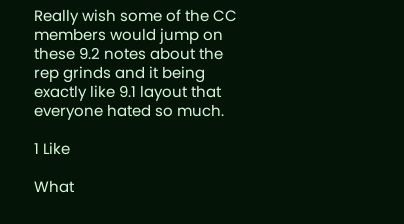Really wish some of the CC members would jump on these 9.2 notes about the rep grinds and it being exactly like 9.1 layout that everyone hated so much.

1 Like

What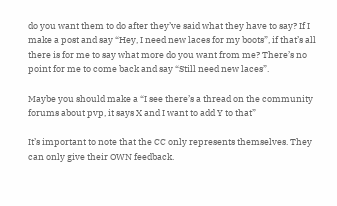do you want them to do after they’ve said what they have to say? If I make a post and say “Hey, I need new laces for my boots”, if that’s all there is for me to say what more do you want from me? There’s no point for me to come back and say “Still need new laces”.

Maybe you should make a “I see there’s a thread on the community forums about pvp, it says X and I want to add Y to that”

It’s important to note that the CC only represents themselves. They can only give their OWN feedback.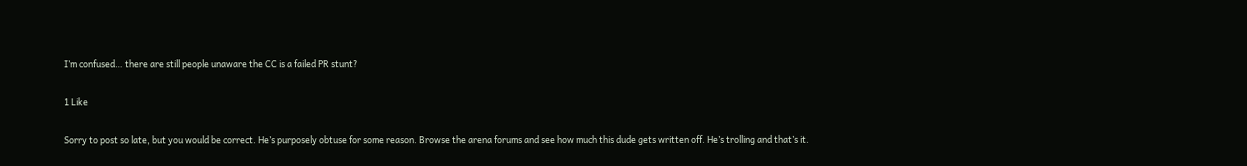I’m confused… there are still people unaware the CC is a failed PR stunt?

1 Like

Sorry to post so late, but you would be correct. He’s purposely obtuse for some reason. Browse the arena forums and see how much this dude gets written off. He’s trolling and that’s it.